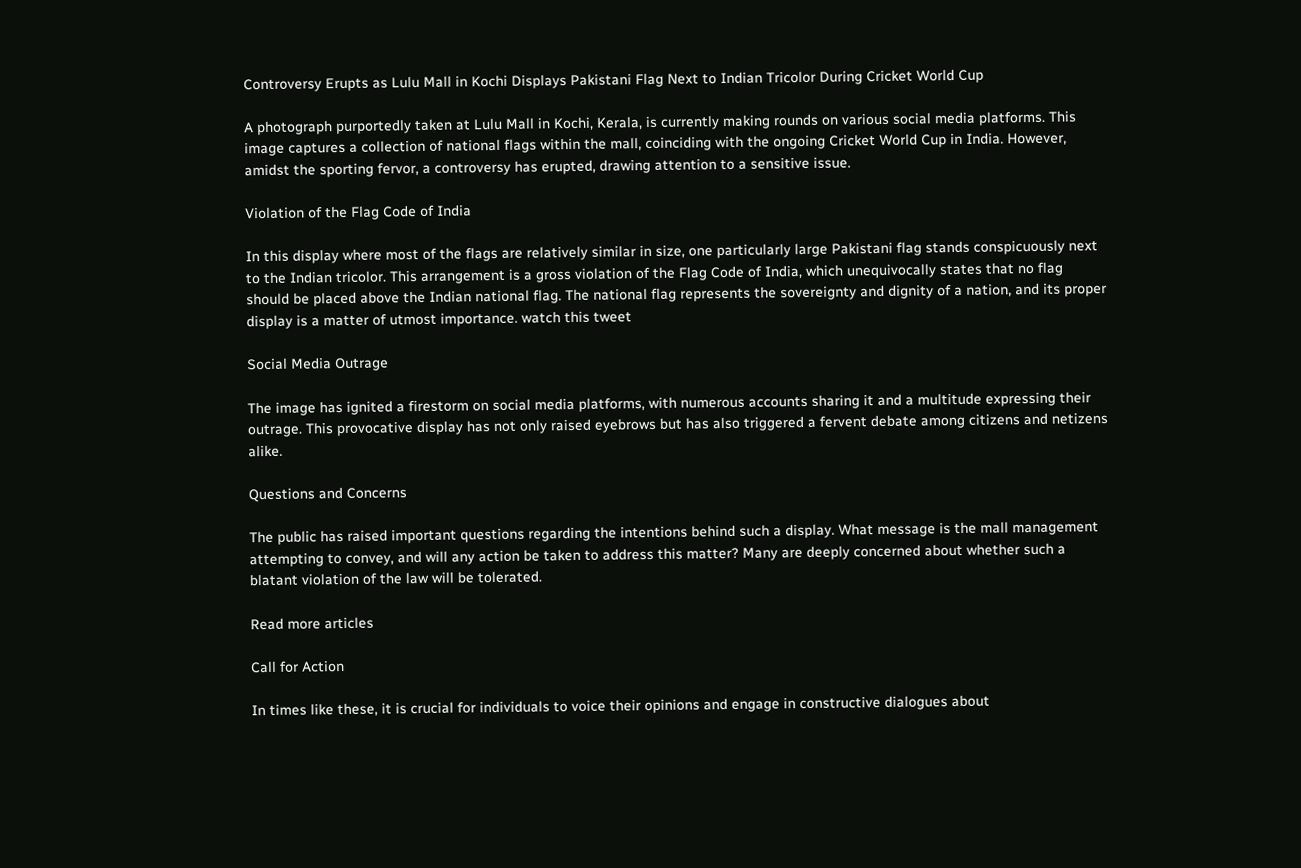Controversy Erupts as Lulu Mall in Kochi Displays Pakistani Flag Next to Indian Tricolor During Cricket World Cup

A photograph purportedly taken at Lulu Mall in Kochi, Kerala, is currently making rounds on various social media platforms. This image captures a collection of national flags within the mall, coinciding with the ongoing Cricket World Cup in India. However, amidst the sporting fervor, a controversy has erupted, drawing attention to a sensitive issue.

Violation of the Flag Code of India

In this display where most of the flags are relatively similar in size, one particularly large Pakistani flag stands conspicuously next to the Indian tricolor. This arrangement is a gross violation of the Flag Code of India, which unequivocally states that no flag should be placed above the Indian national flag. The national flag represents the sovereignty and dignity of a nation, and its proper display is a matter of utmost importance. watch this tweet

Social Media Outrage

The image has ignited a firestorm on social media platforms, with numerous accounts sharing it and a multitude expressing their outrage. This provocative display has not only raised eyebrows but has also triggered a fervent debate among citizens and netizens alike.

Questions and Concerns

The public has raised important questions regarding the intentions behind such a display. What message is the mall management attempting to convey, and will any action be taken to address this matter? Many are deeply concerned about whether such a blatant violation of the law will be tolerated.

Read more articles

Call for Action

In times like these, it is crucial for individuals to voice their opinions and engage in constructive dialogues about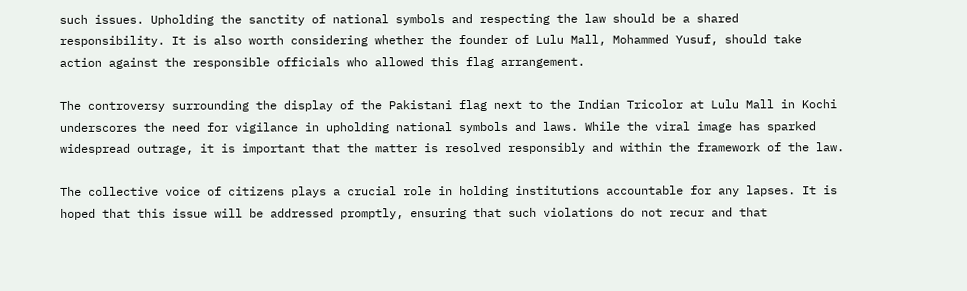such issues. Upholding the sanctity of national symbols and respecting the law should be a shared responsibility. It is also worth considering whether the founder of Lulu Mall, Mohammed Yusuf, should take action against the responsible officials who allowed this flag arrangement.

The controversy surrounding the display of the Pakistani flag next to the Indian Tricolor at Lulu Mall in Kochi underscores the need for vigilance in upholding national symbols and laws. While the viral image has sparked widespread outrage, it is important that the matter is resolved responsibly and within the framework of the law.

The collective voice of citizens plays a crucial role in holding institutions accountable for any lapses. It is hoped that this issue will be addressed promptly, ensuring that such violations do not recur and that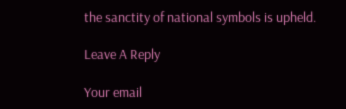the sanctity of national symbols is upheld.

Leave A Reply

Your email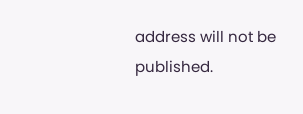address will not be published.